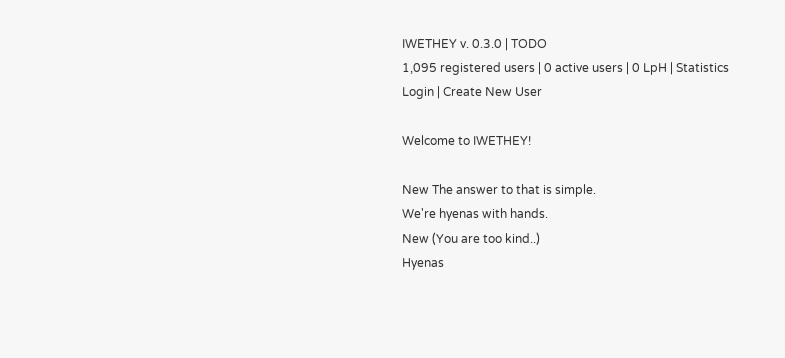IWETHEY v. 0.3.0 | TODO
1,095 registered users | 0 active users | 0 LpH | Statistics
Login | Create New User

Welcome to IWETHEY!

New The answer to that is simple.
We're hyenas with hands.
New (You are too kind..)
Hyenas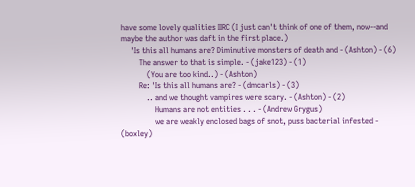have some lovely qualities IIRC (I just can't think of one of them, now--and maybe the author was daft in the first place.)
     'Is this all humans are? Diminutive monsters of death and - (Ashton) - (6)
         The answer to that is simple. - (jake123) - (1)
             (You are too kind..) - (Ashton)
         Re: 'Is this all humans are? - (dmcarls) - (3)
             .. and we thought vampires were scary. - (Ashton) - (2)
                 Humans are not entities . . . - (Andrew Grygus)
                 we are weakly enclosed bags of snot, puss bacterial infested - (boxley)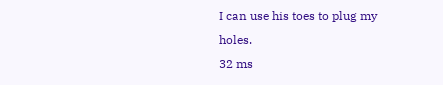I can use his toes to plug my holes.
32 ms